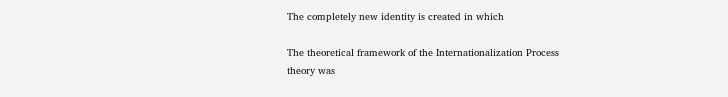The completely new identity is created in which

The theoretical framework of the Internationalization Process
theory was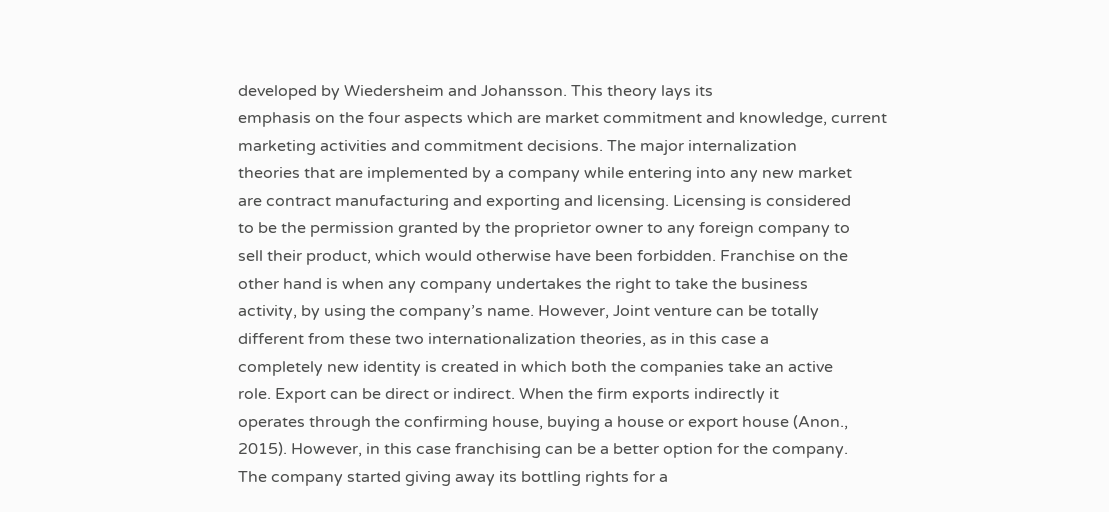developed by Wiedersheim and Johansson. This theory lays its
emphasis on the four aspects which are market commitment and knowledge, current
marketing activities and commitment decisions. The major internalization
theories that are implemented by a company while entering into any new market
are contract manufacturing and exporting and licensing. Licensing is considered
to be the permission granted by the proprietor owner to any foreign company to
sell their product, which would otherwise have been forbidden. Franchise on the
other hand is when any company undertakes the right to take the business
activity, by using the company’s name. However, Joint venture can be totally
different from these two internationalization theories, as in this case a
completely new identity is created in which both the companies take an active
role. Export can be direct or indirect. When the firm exports indirectly it
operates through the confirming house, buying a house or export house (Anon.,
2015). However, in this case franchising can be a better option for the company.
The company started giving away its bottling rights for a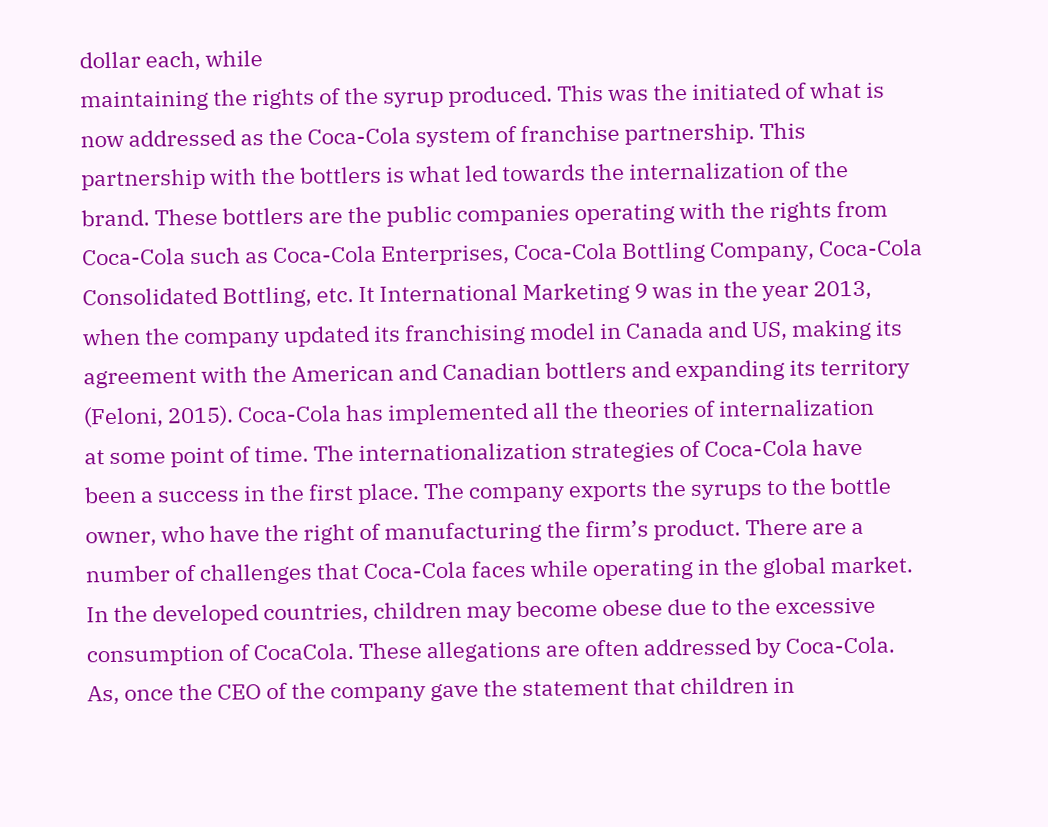dollar each, while
maintaining the rights of the syrup produced. This was the initiated of what is
now addressed as the Coca-Cola system of franchise partnership. This
partnership with the bottlers is what led towards the internalization of the
brand. These bottlers are the public companies operating with the rights from
Coca-Cola such as Coca-Cola Enterprises, Coca-Cola Bottling Company, Coca-Cola
Consolidated Bottling, etc. It International Marketing 9 was in the year 2013,
when the company updated its franchising model in Canada and US, making its
agreement with the American and Canadian bottlers and expanding its territory
(Feloni, 2015). Coca-Cola has implemented all the theories of internalization
at some point of time. The internationalization strategies of Coca-Cola have
been a success in the first place. The company exports the syrups to the bottle
owner, who have the right of manufacturing the firm’s product. There are a
number of challenges that Coca-Cola faces while operating in the global market.
In the developed countries, children may become obese due to the excessive
consumption of CocaCola. These allegations are often addressed by Coca-Cola.
As, once the CEO of the company gave the statement that children in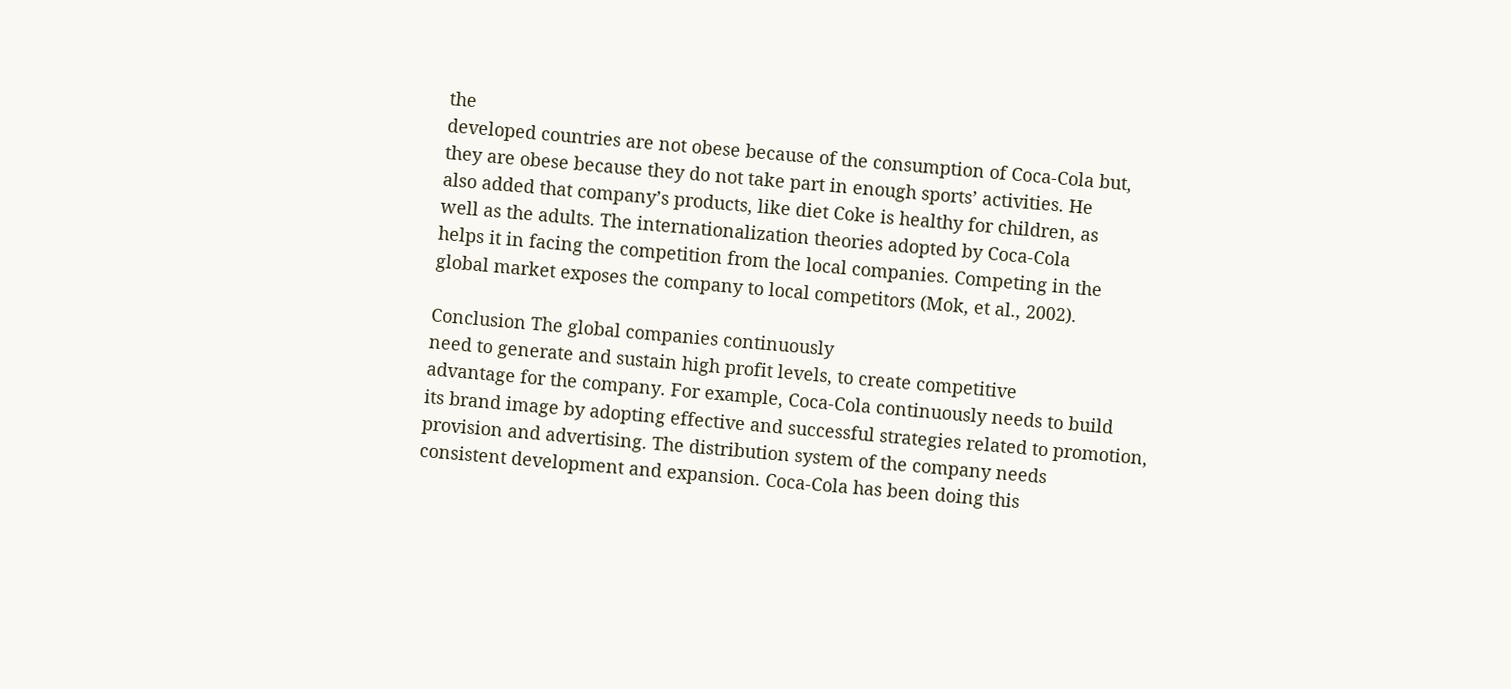the
developed countries are not obese because of the consumption of Coca-Cola but,
they are obese because they do not take part in enough sports’ activities. He
also added that company’s products, like diet Coke is healthy for children, as
well as the adults. The internationalization theories adopted by Coca-Cola
helps it in facing the competition from the local companies. Competing in the
global market exposes the company to local competitors (Mok, et al., 2002).

Conclusion The global companies continuously
need to generate and sustain high profit levels, to create competitive
advantage for the company. For example, Coca-Cola continuously needs to build
its brand image by adopting effective and successful strategies related to promotion,
provision and advertising. The distribution system of the company needs
consistent development and expansion. Coca-Cola has been doing this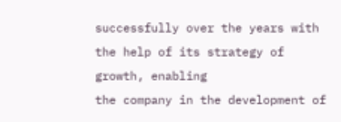successfully over the years with the help of its strategy of growth, enabling
the company in the development of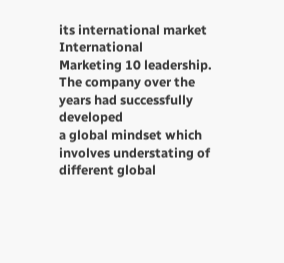its international market International
Marketing 10 leadership. The company over the years had successfully developed
a global mindset which involves understating of different global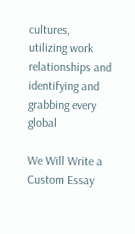cultures,
utilizing work relationships and identifying and grabbing every global

We Will Write a Custom Essay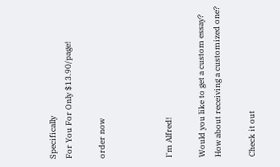Specifically
For You For Only $13.90/page!

order now



I'm Alfred!

Would you like to get a custom essay? How about receiving a customized one?

Check it out